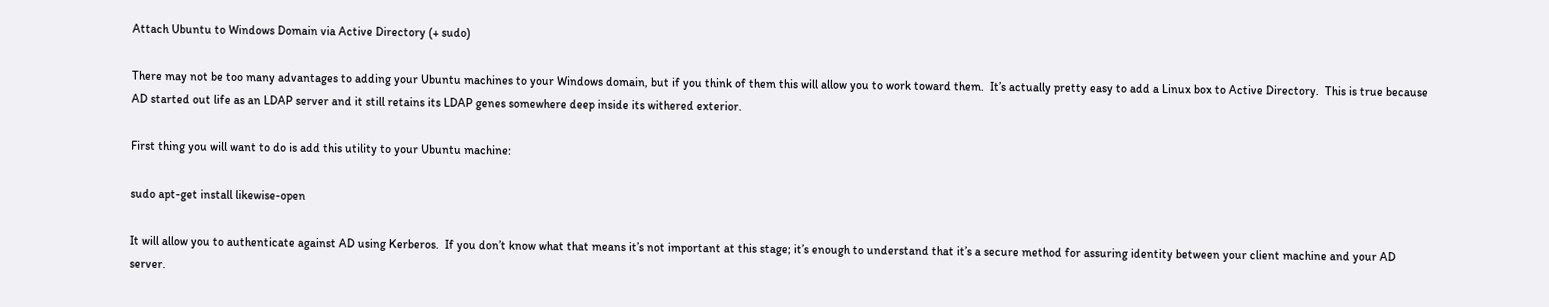Attach Ubuntu to Windows Domain via Active Directory (+ sudo)

There may not be too many advantages to adding your Ubuntu machines to your Windows domain, but if you think of them this will allow you to work toward them.  It’s actually pretty easy to add a Linux box to Active Directory.  This is true because AD started out life as an LDAP server and it still retains its LDAP genes somewhere deep inside its withered exterior.

First thing you will want to do is add this utility to your Ubuntu machine:

sudo apt-get install likewise-open

It will allow you to authenticate against AD using Kerberos.  If you don’t know what that means it’s not important at this stage; it’s enough to understand that it’s a secure method for assuring identity between your client machine and your AD server.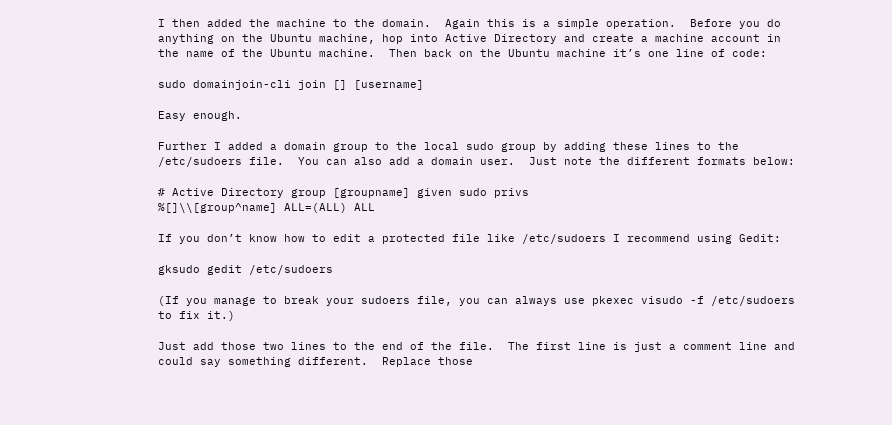I then added the machine to the domain.  Again this is a simple operation.  Before you do anything on the Ubuntu machine, hop into Active Directory and create a machine account in the name of the Ubuntu machine.  Then back on the Ubuntu machine it’s one line of code:

sudo domainjoin-cli join [] [username]

Easy enough.

Further I added a domain group to the local sudo group by adding these lines to the /etc/sudoers file.  You can also add a domain user.  Just note the different formats below:

# Active Directory group [groupname] given sudo privs
%[]\\[group^name] ALL=(ALL) ALL

If you don’t know how to edit a protected file like /etc/sudoers I recommend using Gedit:

gksudo gedit /etc/sudoers

(If you manage to break your sudoers file, you can always use pkexec visudo -f /etc/sudoers to fix it.)

Just add those two lines to the end of the file.  The first line is just a comment line and could say something different.  Replace those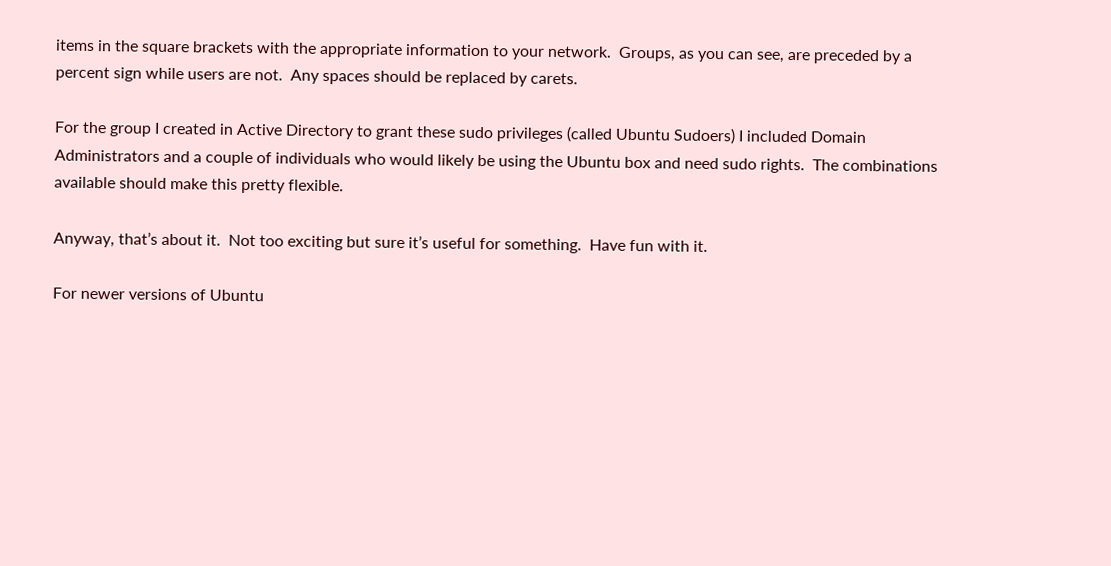items in the square brackets with the appropriate information to your network.  Groups, as you can see, are preceded by a percent sign while users are not.  Any spaces should be replaced by carets.

For the group I created in Active Directory to grant these sudo privileges (called Ubuntu Sudoers) I included Domain Administrators and a couple of individuals who would likely be using the Ubuntu box and need sudo rights.  The combinations available should make this pretty flexible.

Anyway, that’s about it.  Not too exciting but sure it’s useful for something.  Have fun with it.

For newer versions of Ubuntu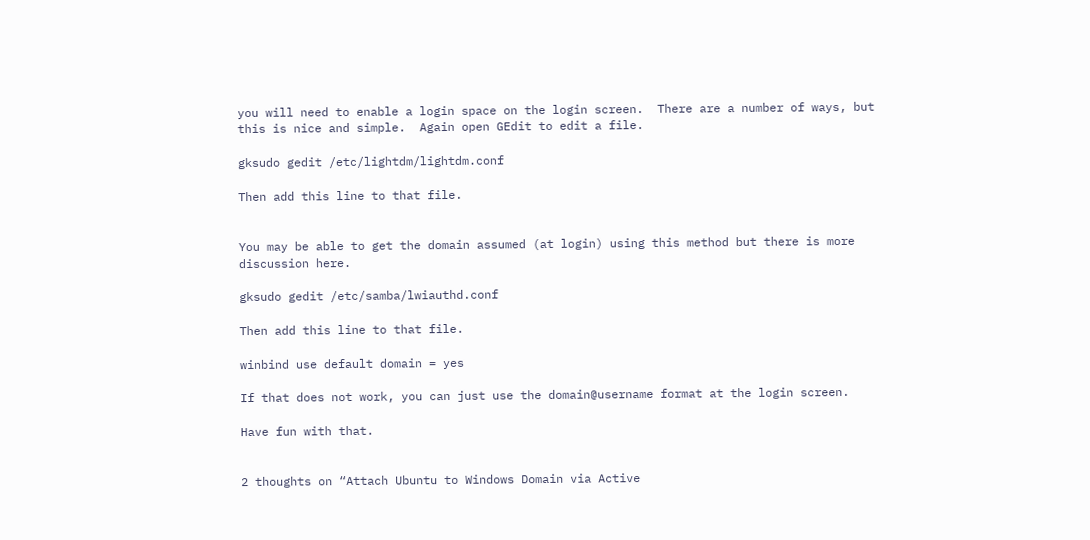you will need to enable a login space on the login screen.  There are a number of ways, but this is nice and simple.  Again open GEdit to edit a file.

gksudo gedit /etc/lightdm/lightdm.conf

Then add this line to that file.


You may be able to get the domain assumed (at login) using this method but there is more discussion here.

gksudo gedit /etc/samba/lwiauthd.conf

Then add this line to that file.

winbind use default domain = yes

If that does not work, you can just use the domain@username format at the login screen.

Have fun with that.


2 thoughts on “Attach Ubuntu to Windows Domain via Active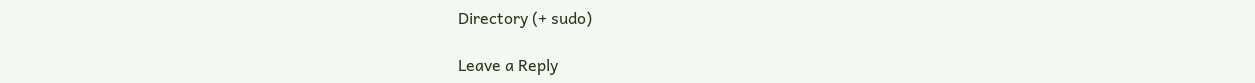Directory (+ sudo)

Leave a Reply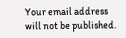Your email address will not be published.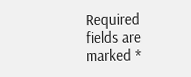Required fields are marked *